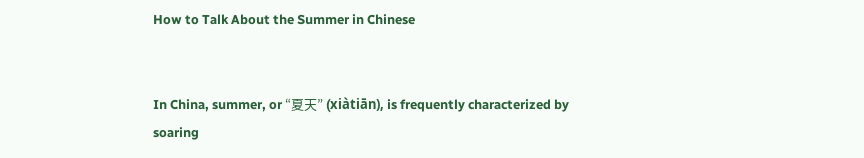How to Talk About the Summer in Chinese


In China, summer, or “夏天” (xiàtiān), is frequently characterized by soaring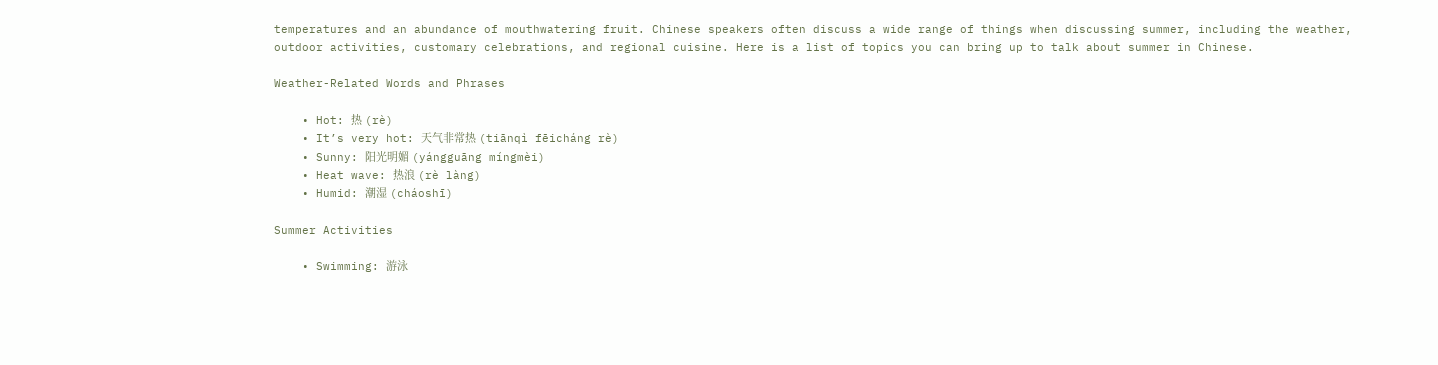temperatures and an abundance of mouthwatering fruit. Chinese speakers often discuss a wide range of things when discussing summer, including the weather, outdoor activities, customary celebrations, and regional cuisine. Here is a list of topics you can bring up to talk about summer in Chinese.

Weather-Related Words and Phrases

    • Hot: 热 (rè)
    • It’s very hot: 天气非常热 (tiānqì fēicháng rè)
    • Sunny: 阳光明媚 (yángguāng míngmèi)
    • Heat wave: 热浪 (rè làng)
    • Humid: 潮湿 (cháoshī)

Summer Activities

    • Swimming: 游泳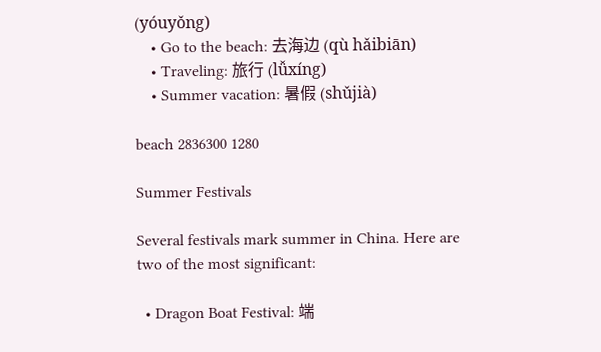(yóuyǒng)
    • Go to the beach: 去海边 (qù hǎibiān)
    • Traveling: 旅行 (lǚxíng)
    • Summer vacation: 暑假 (shǔjià)

beach 2836300 1280

Summer Festivals

Several festivals mark summer in China. Here are two of the most significant:

  • Dragon Boat Festival: 端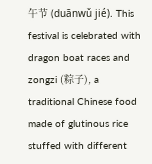午节 (duānwǔ jié). This festival is celebrated with dragon boat races and zongzi (粽子), a traditional Chinese food made of glutinous rice stuffed with different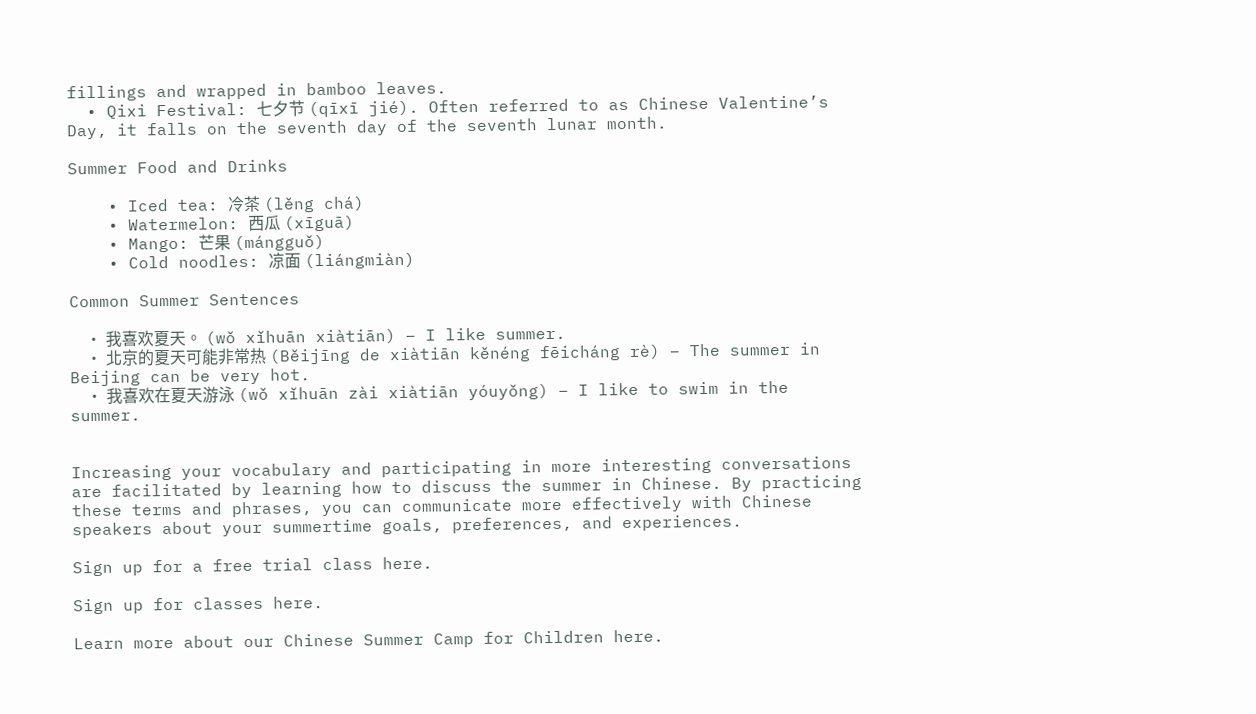fillings and wrapped in bamboo leaves.
  • Qixi Festival: 七夕节 (qīxī jié). Often referred to as Chinese Valentine’s Day, it falls on the seventh day of the seventh lunar month.

Summer Food and Drinks

    • Iced tea: 冷茶 (lěng chá)
    • Watermelon: 西瓜 (xīguā)
    • Mango: 芒果 (mángguǒ)
    • Cold noodles: 凉面 (liángmiàn)

Common Summer Sentences

    • 我喜欢夏天。 (wǒ xǐhuān xiàtiān) – I like summer.
    • 北京的夏天可能非常热 (Běijīng de xiàtiān kěnéng fēicháng rè) – The summer in Beijing can be very hot.
    • 我喜欢在夏天游泳 (wǒ xǐhuān zài xiàtiān yóuyǒng) – I like to swim in the summer.


Increasing your vocabulary and participating in more interesting conversations are facilitated by learning how to discuss the summer in Chinese. By practicing these terms and phrases, you can communicate more effectively with Chinese speakers about your summertime goals, preferences, and experiences.

Sign up for a free trial class here.

Sign up for classes here.

Learn more about our Chinese Summer Camp for Children here.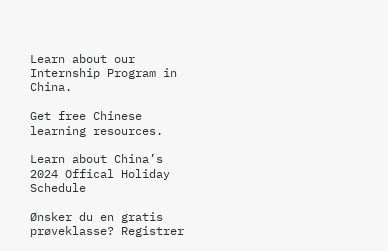Learn about our Internship Program in China.

Get free Chinese learning resources.

Learn about China’s 2024 Offical Holiday Schedule

Ønsker du en gratis prøveklasse? Registrer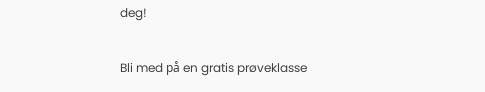deg!

Bli med på en gratis prøveklasse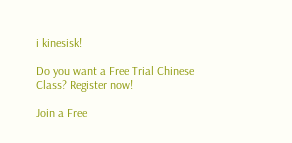i kinesisk!

Do you want a Free Trial Chinese Class? Register now!

Join a Free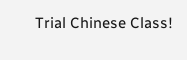Trial Chinese Class!